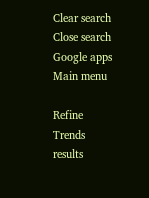Clear search
Close search
Google apps
Main menu

Refine Trends results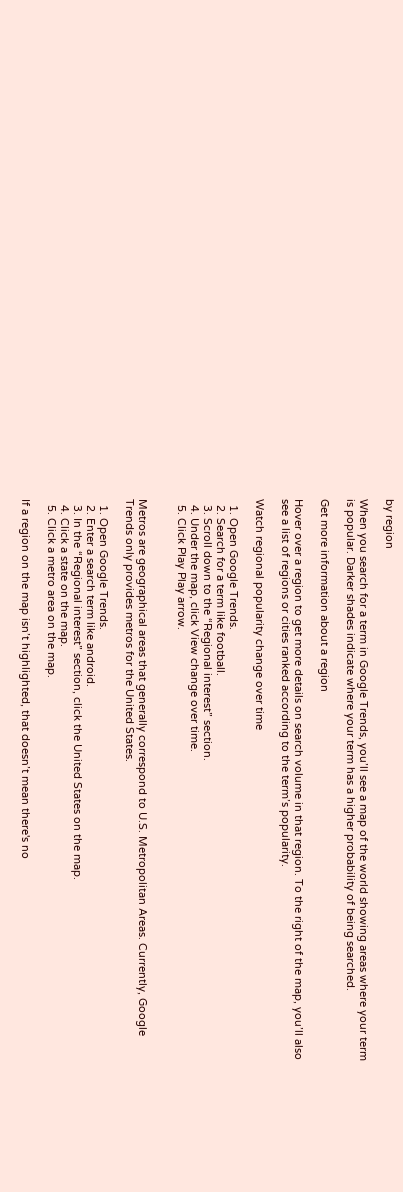by region

When you search for a term in Google Trends, you’ll see a map of the world showing areas where your term is popular. Darker shades indicate where your term has a higher probability of being searched.

Get more information about a region

Hover over a region to get more details on search volume in that region. To the right of the map, you’ll also see a list of regions or cities ranked according to the term’s popularity.

Watch regional popularity change over time

  1. Open Google Trends.
  2. Search for a term like football.
  3. Scroll down to the “Regional interest” section.
  4. Under the map, click View change over time.
  5. Click Play Play arrow.


Metros are geographical areas that generally correspond to U.S. Metropolitan Areas. Currently, Google Trends only provides metros for the United States.

  1. Open Google Trends.
  2. Enter a search term like android.
  3. In the “Regional interest” section, click the United States on the map.
  4. Click a state on the map.
  5. Click a metro area on the map.

If a region on the map isn’t highlighted, that doesn’t mean there's no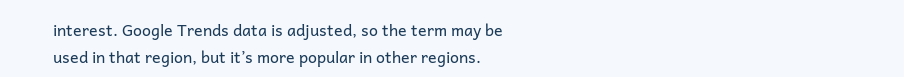interest. Google Trends data is adjusted, so the term may be used in that region, but it’s more popular in other regions.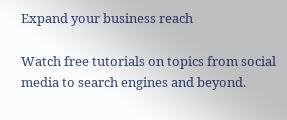Expand your business reach

Watch free tutorials on topics from social media to search engines and beyond.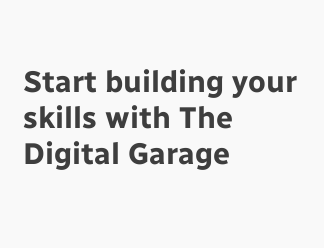Start building your skills with The Digital Garage